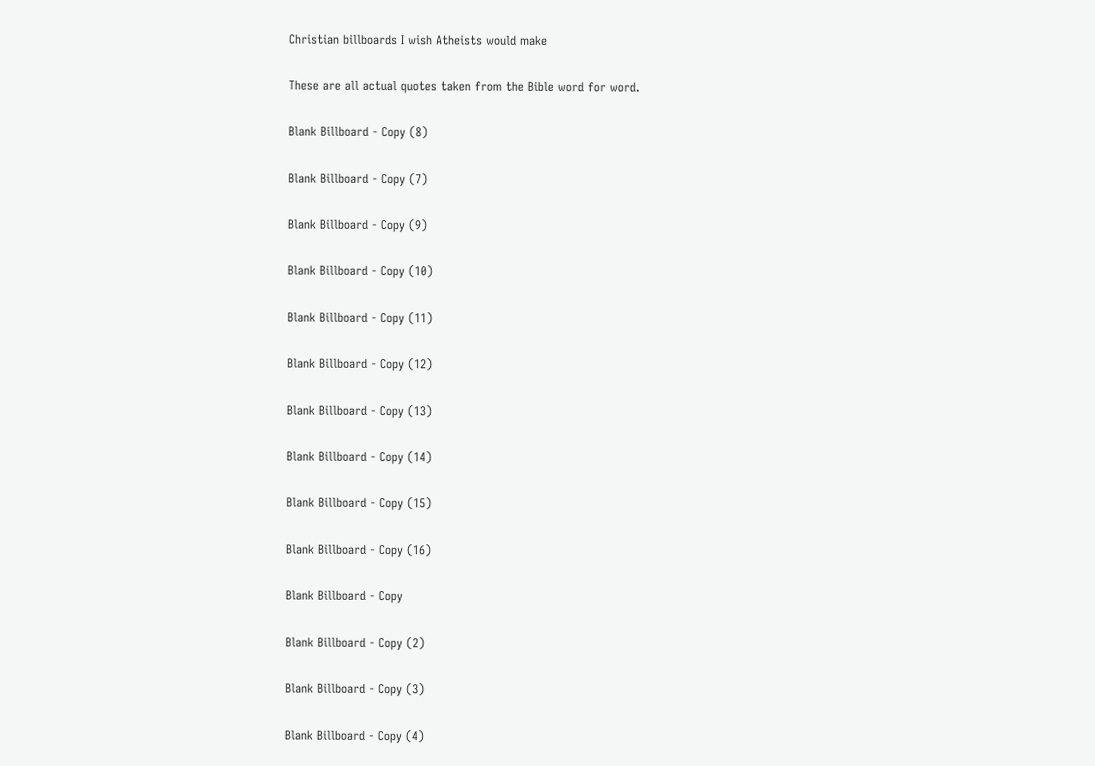Christian billboards I wish Atheists would make

These are all actual quotes taken from the Bible word for word.

Blank Billboard - Copy (8)

Blank Billboard - Copy (7)

Blank Billboard - Copy (9)

Blank Billboard - Copy (10)

Blank Billboard - Copy (11)

Blank Billboard - Copy (12)

Blank Billboard - Copy (13)

Blank Billboard - Copy (14)

Blank Billboard - Copy (15)

Blank Billboard - Copy (16)

Blank Billboard - Copy

Blank Billboard - Copy (2)

Blank Billboard - Copy (3)

Blank Billboard - Copy (4)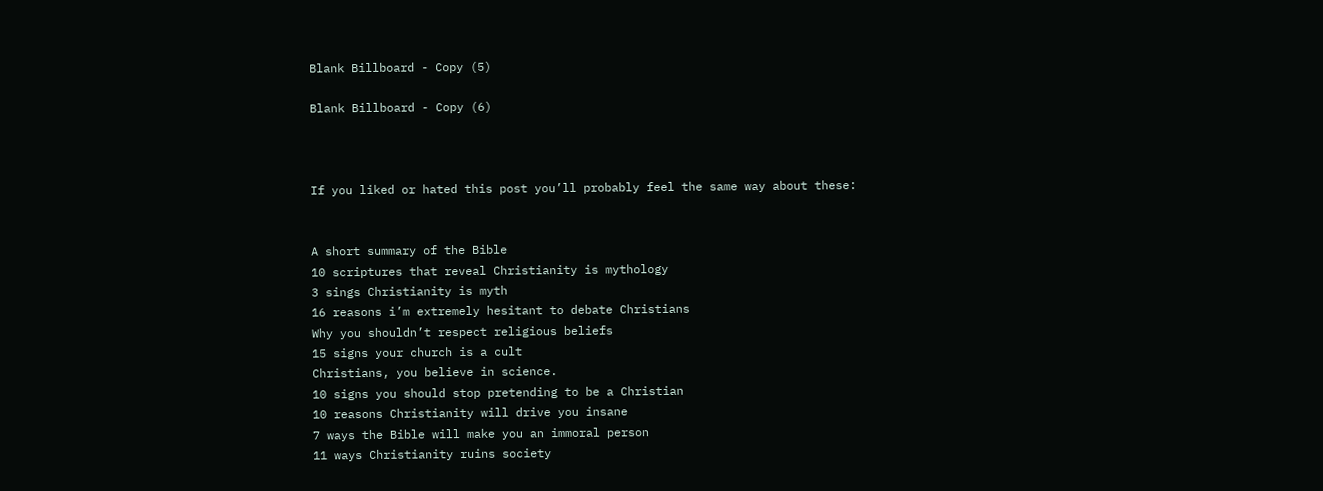Blank Billboard - Copy (5)

Blank Billboard - Copy (6)



If you liked or hated this post you’ll probably feel the same way about these:


A short summary of the Bible
10 scriptures that reveal Christianity is mythology
3 sings Christianity is myth
16 reasons i’m extremely hesitant to debate Christians
Why you shouldn’t respect religious beliefs
15 signs your church is a cult
Christians, you believe in science.
10 signs you should stop pretending to be a Christian
10 reasons Christianity will drive you insane
7 ways the Bible will make you an immoral person
11 ways Christianity ruins society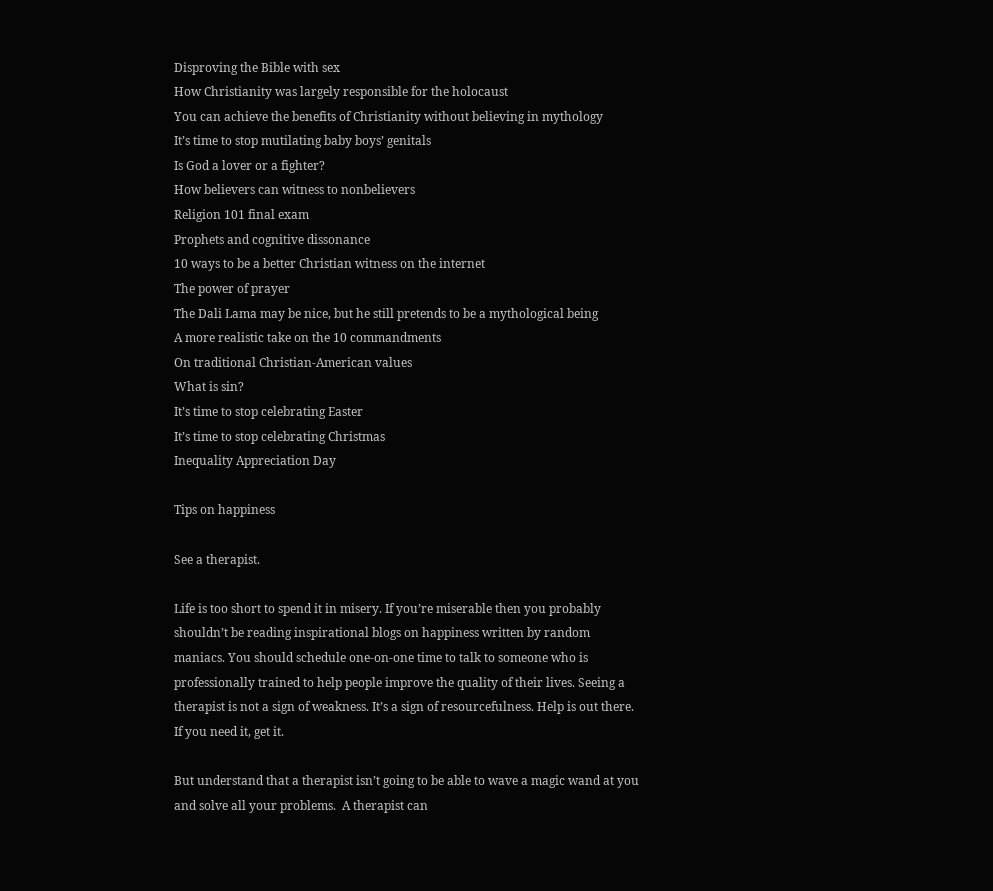Disproving the Bible with sex
How Christianity was largely responsible for the holocaust
You can achieve the benefits of Christianity without believing in mythology
It’s time to stop mutilating baby boys’ genitals
Is God a lover or a fighter?
How believers can witness to nonbelievers
Religion 101 final exam
Prophets and cognitive dissonance
10 ways to be a better Christian witness on the internet
The power of prayer
The Dali Lama may be nice, but he still pretends to be a mythological being
A more realistic take on the 10 commandments
On traditional Christian-American values
What is sin?
It’s time to stop celebrating Easter
It’s time to stop celebrating Christmas
Inequality Appreciation Day

Tips on happiness

See a therapist.

Life is too short to spend it in misery. If you’re miserable then you probably shouldn’t be reading inspirational blogs on happiness written by random maniacs. You should schedule one-on-one time to talk to someone who is professionally trained to help people improve the quality of their lives. Seeing a therapist is not a sign of weakness. It’s a sign of resourcefulness. Help is out there. If you need it, get it.

But understand that a therapist isn’t going to be able to wave a magic wand at you and solve all your problems.  A therapist can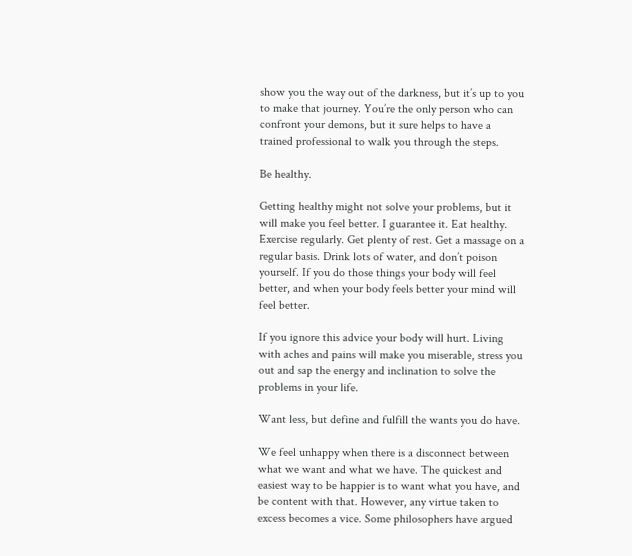show you the way out of the darkness, but it’s up to you to make that journey. You’re the only person who can confront your demons, but it sure helps to have a trained professional to walk you through the steps.

Be healthy.

Getting healthy might not solve your problems, but it will make you feel better. I guarantee it. Eat healthy. Exercise regularly. Get plenty of rest. Get a massage on a regular basis. Drink lots of water, and don’t poison yourself. If you do those things your body will feel better, and when your body feels better your mind will feel better.

If you ignore this advice your body will hurt. Living with aches and pains will make you miserable, stress you out and sap the energy and inclination to solve the problems in your life.

Want less, but define and fulfill the wants you do have.

We feel unhappy when there is a disconnect between what we want and what we have. The quickest and easiest way to be happier is to want what you have, and be content with that. However, any virtue taken to excess becomes a vice. Some philosophers have argued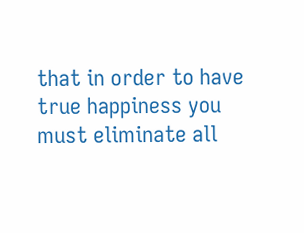that in order to have true happiness you must eliminate all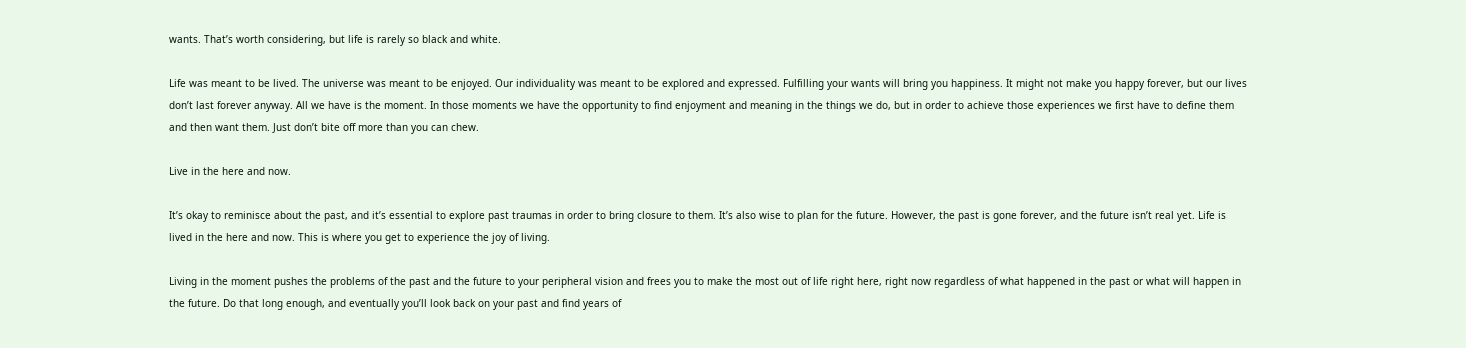wants. That’s worth considering, but life is rarely so black and white.

Life was meant to be lived. The universe was meant to be enjoyed. Our individuality was meant to be explored and expressed. Fulfilling your wants will bring you happiness. It might not make you happy forever, but our lives don’t last forever anyway. All we have is the moment. In those moments we have the opportunity to find enjoyment and meaning in the things we do, but in order to achieve those experiences we first have to define them and then want them. Just don’t bite off more than you can chew.

Live in the here and now.

It’s okay to reminisce about the past, and it’s essential to explore past traumas in order to bring closure to them. It’s also wise to plan for the future. However, the past is gone forever, and the future isn’t real yet. Life is lived in the here and now. This is where you get to experience the joy of living.

Living in the moment pushes the problems of the past and the future to your peripheral vision and frees you to make the most out of life right here, right now regardless of what happened in the past or what will happen in the future. Do that long enough, and eventually you’ll look back on your past and find years of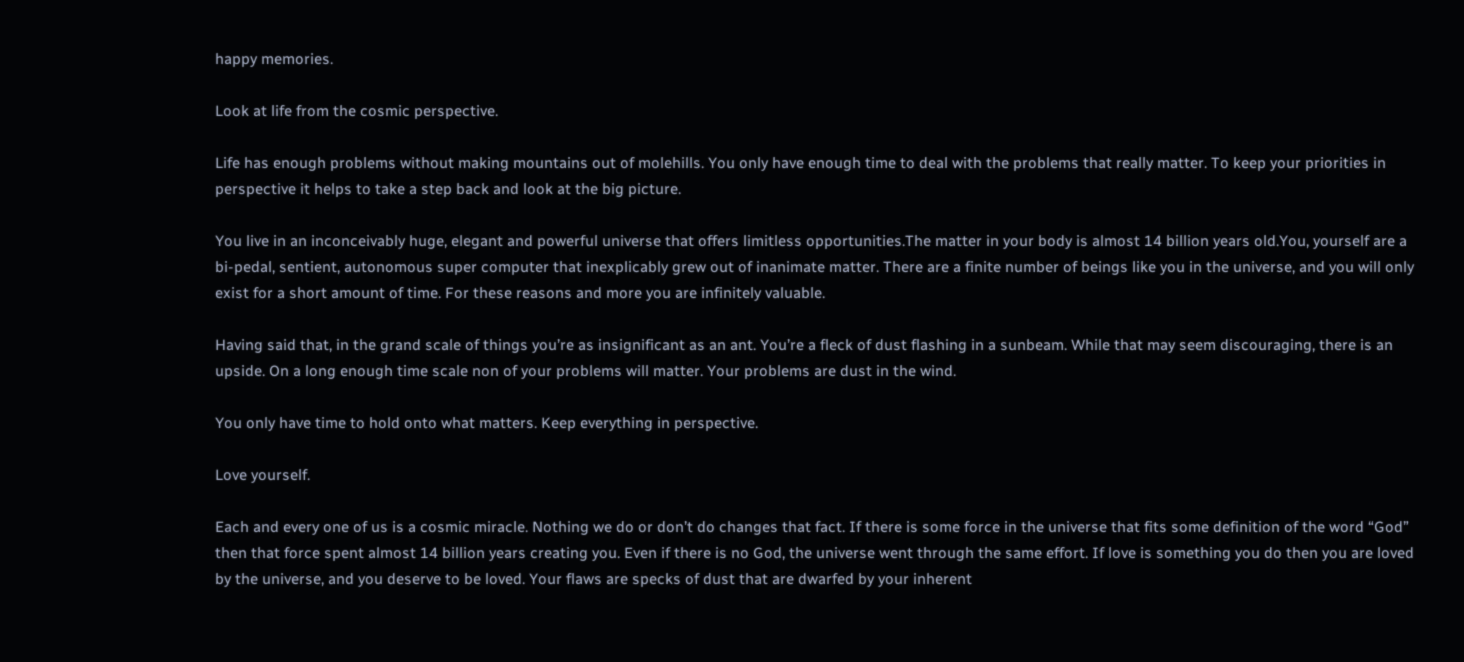happy memories.

Look at life from the cosmic perspective.

Life has enough problems without making mountains out of molehills. You only have enough time to deal with the problems that really matter. To keep your priorities in perspective it helps to take a step back and look at the big picture.

You live in an inconceivably huge, elegant and powerful universe that offers limitless opportunities.The matter in your body is almost 14 billion years old.You, yourself are a bi-pedal, sentient, autonomous super computer that inexplicably grew out of inanimate matter. There are a finite number of beings like you in the universe, and you will only exist for a short amount of time. For these reasons and more you are infinitely valuable.

Having said that, in the grand scale of things you’re as insignificant as an ant. You’re a fleck of dust flashing in a sunbeam. While that may seem discouraging, there is an upside. On a long enough time scale non of your problems will matter. Your problems are dust in the wind.

You only have time to hold onto what matters. Keep everything in perspective.

Love yourself.

Each and every one of us is a cosmic miracle. Nothing we do or don’t do changes that fact. If there is some force in the universe that fits some definition of the word “God” then that force spent almost 14 billion years creating you. Even if there is no God, the universe went through the same effort. If love is something you do then you are loved by the universe, and you deserve to be loved. Your flaws are specks of dust that are dwarfed by your inherent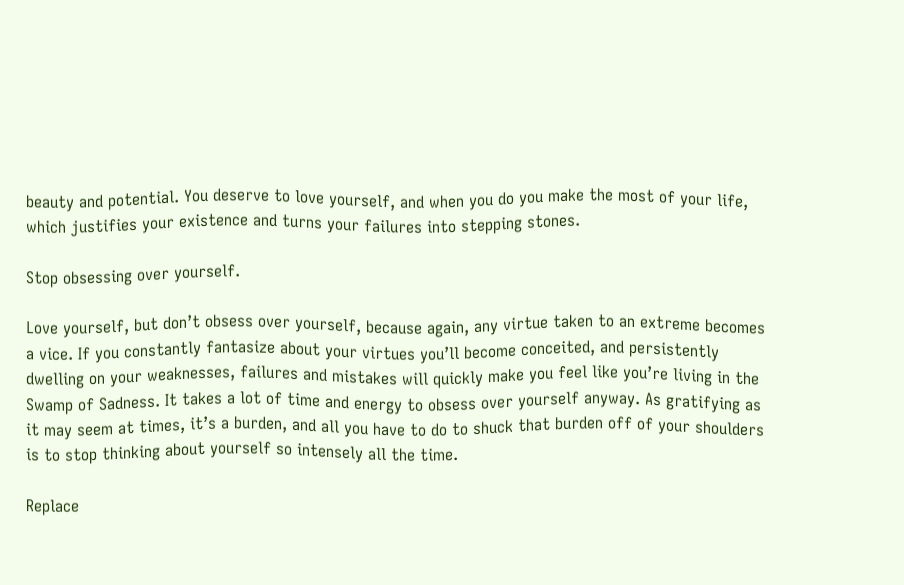beauty and potential. You deserve to love yourself, and when you do you make the most of your life, which justifies your existence and turns your failures into stepping stones.

Stop obsessing over yourself.

Love yourself, but don’t obsess over yourself, because again, any virtue taken to an extreme becomes a vice. If you constantly fantasize about your virtues you’ll become conceited, and persistently dwelling on your weaknesses, failures and mistakes will quickly make you feel like you’re living in the Swamp of Sadness. It takes a lot of time and energy to obsess over yourself anyway. As gratifying as it may seem at times, it’s a burden, and all you have to do to shuck that burden off of your shoulders is to stop thinking about yourself so intensely all the time.

Replace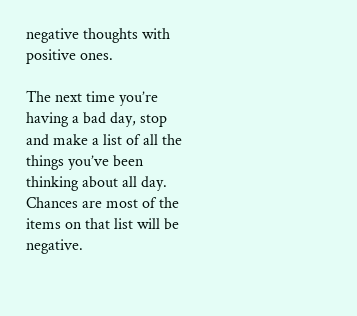negative thoughts with positive ones.

The next time you’re having a bad day, stop and make a list of all the things you’ve been thinking about all day. Chances are most of the items on that list will be negative.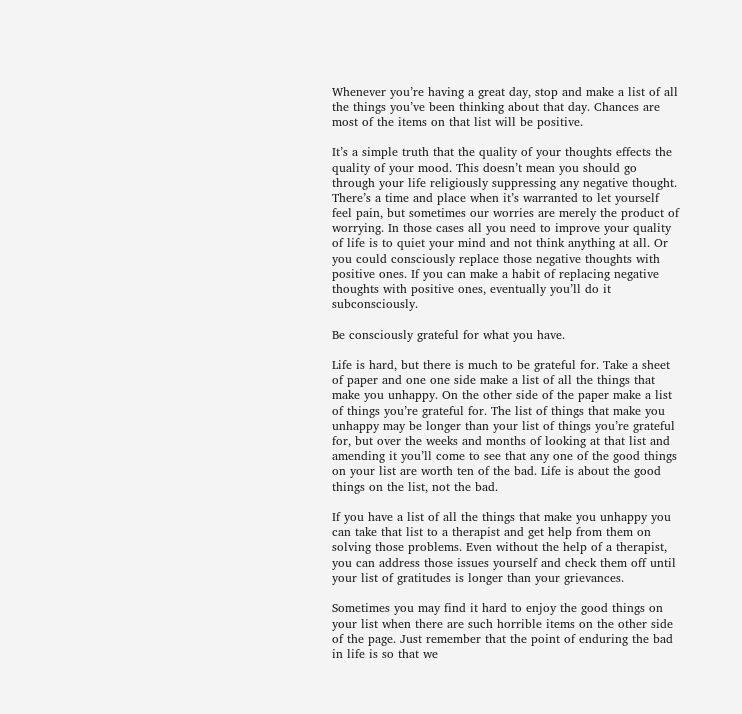Whenever you’re having a great day, stop and make a list of all the things you’ve been thinking about that day. Chances are most of the items on that list will be positive.

It’s a simple truth that the quality of your thoughts effects the quality of your mood. This doesn’t mean you should go through your life religiously suppressing any negative thought. There’s a time and place when it’s warranted to let yourself feel pain, but sometimes our worries are merely the product of worrying. In those cases all you need to improve your quality of life is to quiet your mind and not think anything at all. Or you could consciously replace those negative thoughts with positive ones. If you can make a habit of replacing negative thoughts with positive ones, eventually you’ll do it subconsciously.

Be consciously grateful for what you have.

Life is hard, but there is much to be grateful for. Take a sheet of paper and one one side make a list of all the things that make you unhappy. On the other side of the paper make a list of things you’re grateful for. The list of things that make you unhappy may be longer than your list of things you’re grateful for, but over the weeks and months of looking at that list and amending it you’ll come to see that any one of the good things on your list are worth ten of the bad. Life is about the good things on the list, not the bad.

If you have a list of all the things that make you unhappy you can take that list to a therapist and get help from them on solving those problems. Even without the help of a therapist, you can address those issues yourself and check them off until your list of gratitudes is longer than your grievances.

Sometimes you may find it hard to enjoy the good things on your list when there are such horrible items on the other side of the page. Just remember that the point of enduring the bad in life is so that we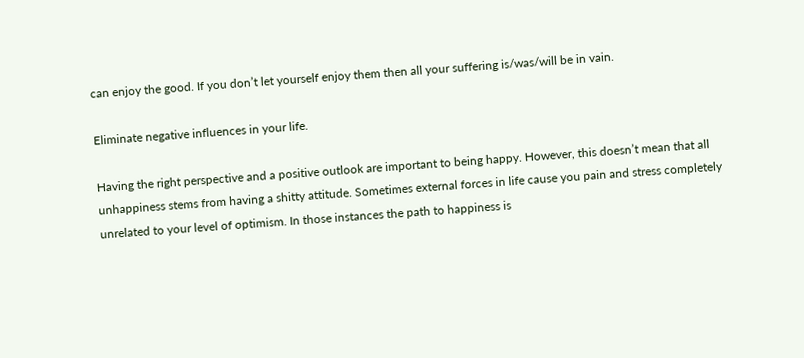can enjoy the good. If you don’t let yourself enjoy them then all your suffering is/was/will be in vain.

Eliminate negative influences in your life.

Having the right perspective and a positive outlook are important to being happy. However, this doesn’t mean that all unhappiness stems from having a shitty attitude. Sometimes external forces in life cause you pain and stress completely unrelated to your level of optimism. In those instances the path to happiness is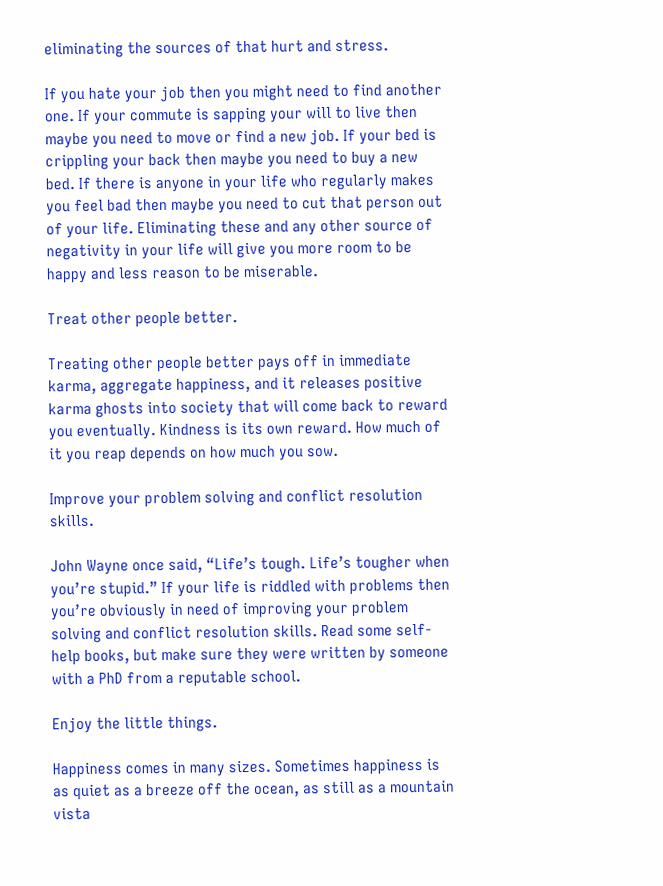eliminating the sources of that hurt and stress.

If you hate your job then you might need to find another one. If your commute is sapping your will to live then maybe you need to move or find a new job. If your bed is crippling your back then maybe you need to buy a new bed. If there is anyone in your life who regularly makes you feel bad then maybe you need to cut that person out of your life. Eliminating these and any other source of negativity in your life will give you more room to be happy and less reason to be miserable.

Treat other people better.

Treating other people better pays off in immediate karma, aggregate happiness, and it releases positive karma ghosts into society that will come back to reward you eventually. Kindness is its own reward. How much of it you reap depends on how much you sow.

Improve your problem solving and conflict resolution skills.

John Wayne once said, “Life’s tough. Life’s tougher when you’re stupid.” If your life is riddled with problems then you’re obviously in need of improving your problem solving and conflict resolution skills. Read some self-help books, but make sure they were written by someone with a PhD from a reputable school.

Enjoy the little things.

Happiness comes in many sizes. Sometimes happiness is as quiet as a breeze off the ocean, as still as a mountain vista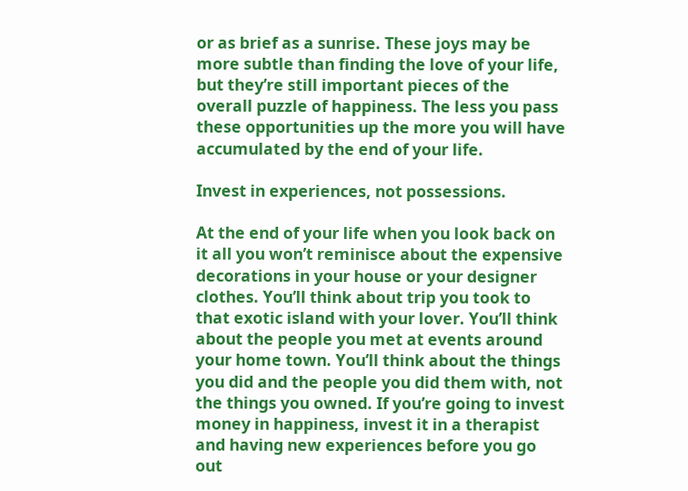or as brief as a sunrise. These joys may be more subtle than finding the love of your life, but they’re still important pieces of the overall puzzle of happiness. The less you pass these opportunities up the more you will have accumulated by the end of your life.

Invest in experiences, not possessions.

At the end of your life when you look back on it all you won’t reminisce about the expensive decorations in your house or your designer clothes. You’ll think about trip you took to that exotic island with your lover. You’ll think about the people you met at events around your home town. You’ll think about the things you did and the people you did them with, not the things you owned. If you’re going to invest money in happiness, invest it in a therapist and having new experiences before you go out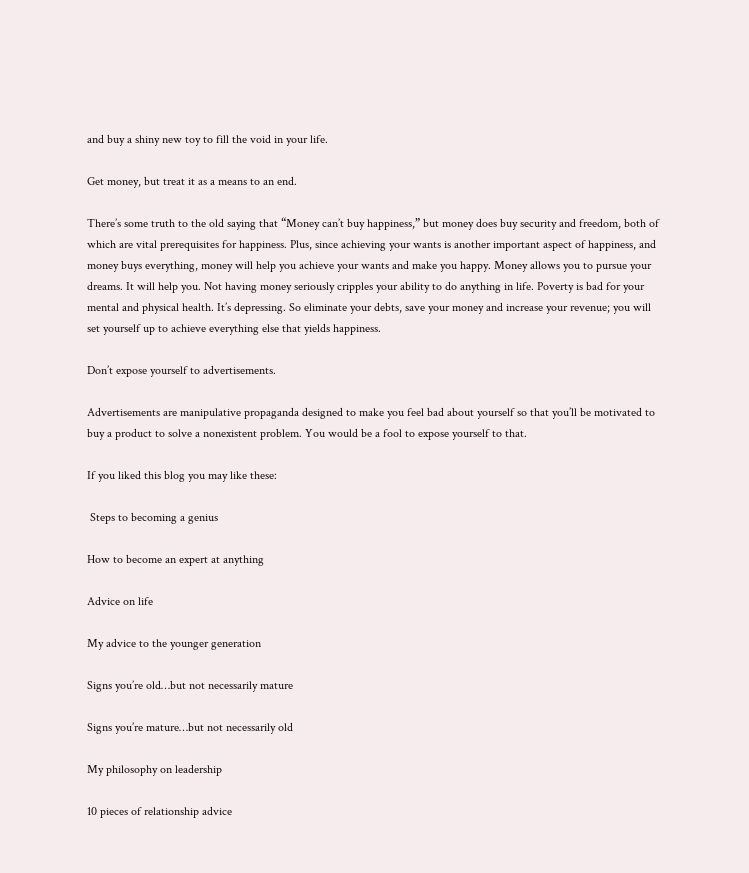and buy a shiny new toy to fill the void in your life.

Get money, but treat it as a means to an end.

There’s some truth to the old saying that “Money can’t buy happiness,” but money does buy security and freedom, both of which are vital prerequisites for happiness. Plus, since achieving your wants is another important aspect of happiness, and money buys everything, money will help you achieve your wants and make you happy. Money allows you to pursue your dreams. It will help you. Not having money seriously cripples your ability to do anything in life. Poverty is bad for your mental and physical health. It’s depressing. So eliminate your debts, save your money and increase your revenue; you will set yourself up to achieve everything else that yields happiness.

Don’t expose yourself to advertisements.

Advertisements are manipulative propaganda designed to make you feel bad about yourself so that you’ll be motivated to buy a product to solve a nonexistent problem. You would be a fool to expose yourself to that.

If you liked this blog you may like these:

 Steps to becoming a genius

How to become an expert at anything

Advice on life

My advice to the younger generation

Signs you’re old…but not necessarily mature

Signs you’re mature…but not necessarily old

My philosophy on leadership

10 pieces of relationship advice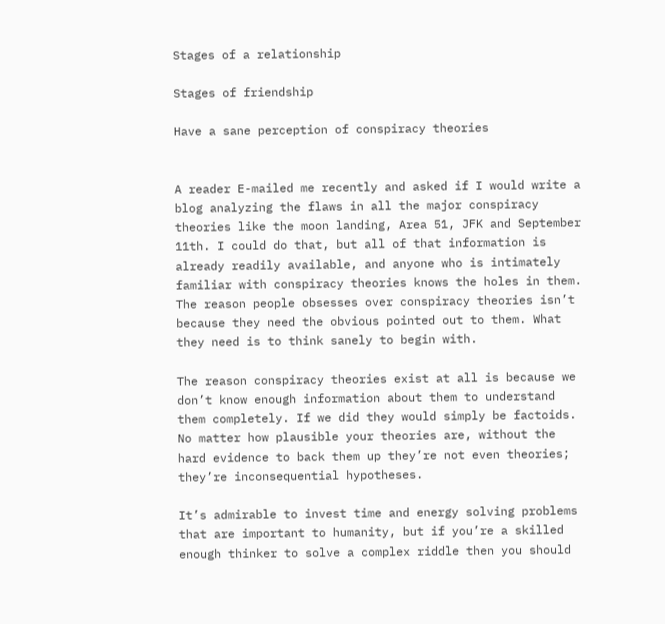Stages of a relationship

Stages of friendship

Have a sane perception of conspiracy theories


A reader E-mailed me recently and asked if I would write a blog analyzing the flaws in all the major conspiracy theories like the moon landing, Area 51, JFK and September 11th. I could do that, but all of that information is already readily available, and anyone who is intimately familiar with conspiracy theories knows the holes in them. The reason people obsesses over conspiracy theories isn’t because they need the obvious pointed out to them. What they need is to think sanely to begin with.

The reason conspiracy theories exist at all is because we don’t know enough information about them to understand them completely. If we did they would simply be factoids. No matter how plausible your theories are, without the hard evidence to back them up they’re not even theories; they’re inconsequential hypotheses.

It’s admirable to invest time and energy solving problems that are important to humanity, but if you’re a skilled enough thinker to solve a complex riddle then you should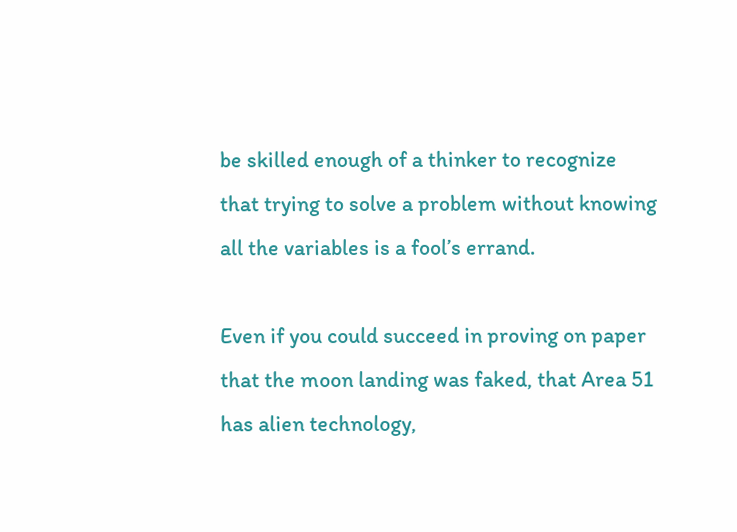be skilled enough of a thinker to recognize that trying to solve a problem without knowing all the variables is a fool’s errand.

Even if you could succeed in proving on paper that the moon landing was faked, that Area 51 has alien technology,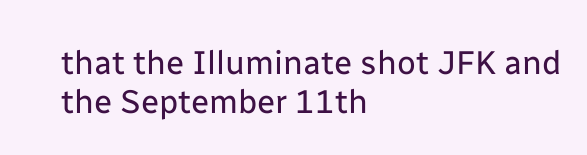that the Illuminate shot JFK and the September 11th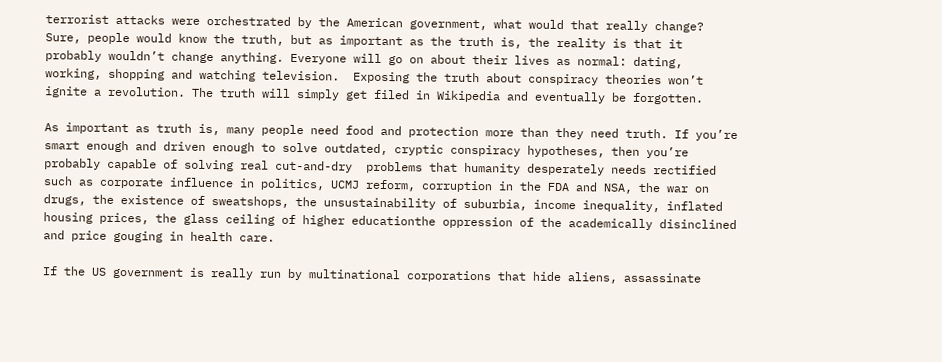terrorist attacks were orchestrated by the American government, what would that really change? Sure, people would know the truth, but as important as the truth is, the reality is that it probably wouldn’t change anything. Everyone will go on about their lives as normal: dating, working, shopping and watching television.  Exposing the truth about conspiracy theories won’t ignite a revolution. The truth will simply get filed in Wikipedia and eventually be forgotten.

As important as truth is, many people need food and protection more than they need truth. If you’re smart enough and driven enough to solve outdated, cryptic conspiracy hypotheses, then you’re probably capable of solving real cut-and-dry  problems that humanity desperately needs rectified such as corporate influence in politics, UCMJ reform, corruption in the FDA and NSA, the war on drugs, the existence of sweatshops, the unsustainability of suburbia, income inequality, inflated housing prices, the glass ceiling of higher educationthe oppression of the academically disinclined and price gouging in health care.

If the US government is really run by multinational corporations that hide aliens, assassinate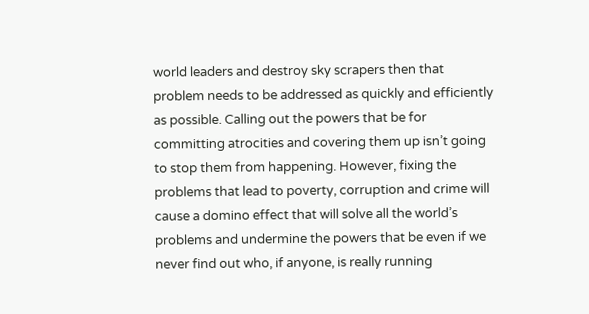world leaders and destroy sky scrapers then that problem needs to be addressed as quickly and efficiently as possible. Calling out the powers that be for committing atrocities and covering them up isn’t going to stop them from happening. However, fixing the problems that lead to poverty, corruption and crime will cause a domino effect that will solve all the world’s problems and undermine the powers that be even if we never find out who, if anyone, is really running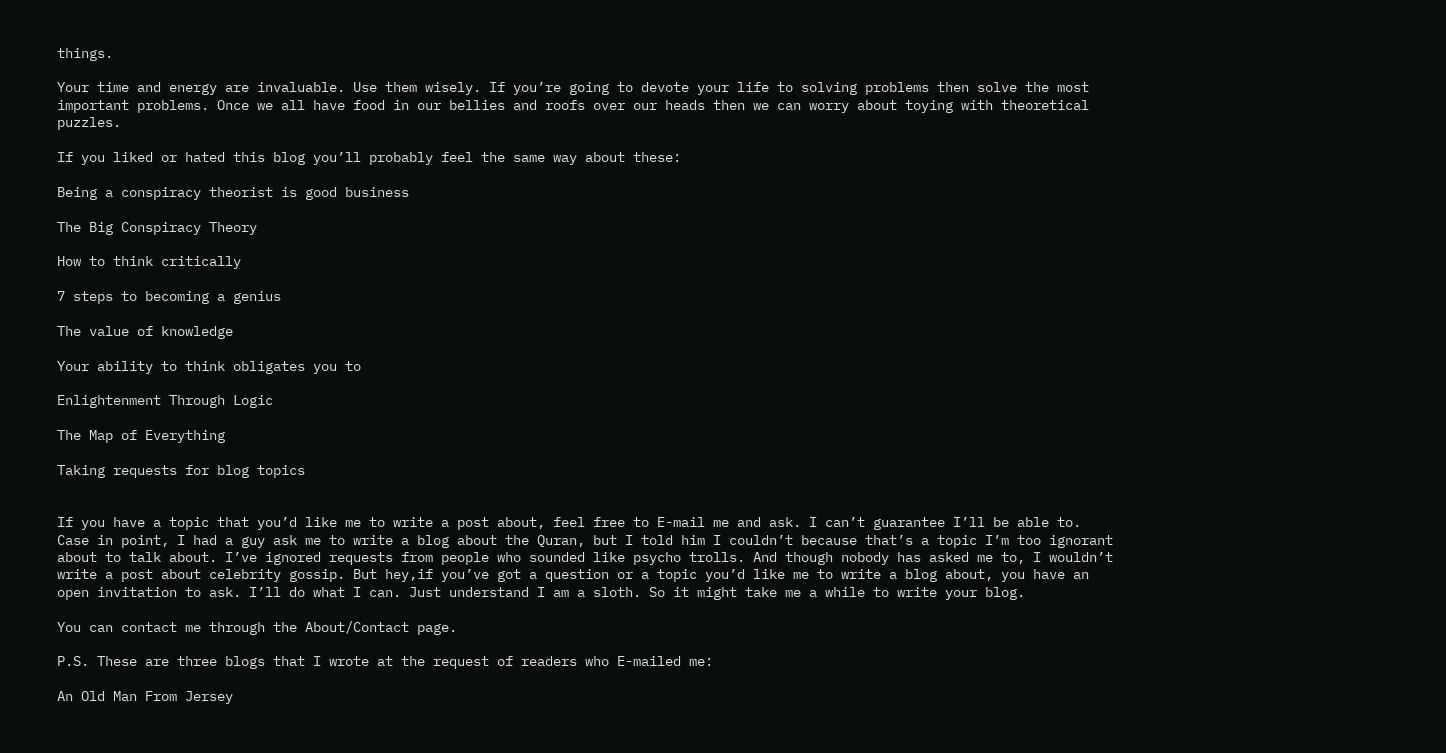things.

Your time and energy are invaluable. Use them wisely. If you’re going to devote your life to solving problems then solve the most important problems. Once we all have food in our bellies and roofs over our heads then we can worry about toying with theoretical puzzles.

If you liked or hated this blog you’ll probably feel the same way about these:

Being a conspiracy theorist is good business

The Big Conspiracy Theory

How to think critically

7 steps to becoming a genius

The value of knowledge

Your ability to think obligates you to

Enlightenment Through Logic

The Map of Everything

Taking requests for blog topics


If you have a topic that you’d like me to write a post about, feel free to E-mail me and ask. I can’t guarantee I’ll be able to. Case in point, I had a guy ask me to write a blog about the Quran, but I told him I couldn’t because that’s a topic I’m too ignorant about to talk about. I’ve ignored requests from people who sounded like psycho trolls. And though nobody has asked me to, I wouldn’t write a post about celebrity gossip. But hey,if you’ve got a question or a topic you’d like me to write a blog about, you have an open invitation to ask. I’ll do what I can. Just understand I am a sloth. So it might take me a while to write your blog.

You can contact me through the About/Contact page.

P.S. These are three blogs that I wrote at the request of readers who E-mailed me:

An Old Man From Jersey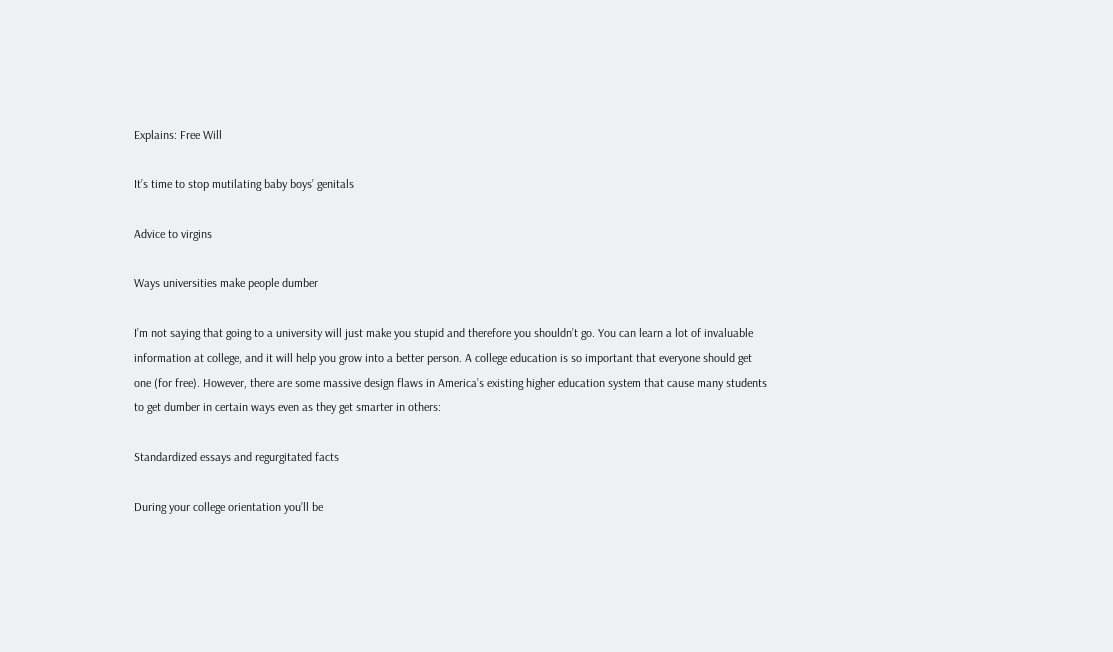Explains: Free Will

It’s time to stop mutilating baby boys’ genitals

Advice to virgins

Ways universities make people dumber

I’m not saying that going to a university will just make you stupid and therefore you shouldn’t go. You can learn a lot of invaluable information at college, and it will help you grow into a better person. A college education is so important that everyone should get one (for free). However, there are some massive design flaws in America’s existing higher education system that cause many students to get dumber in certain ways even as they get smarter in others:

Standardized essays and regurgitated facts

During your college orientation you’ll be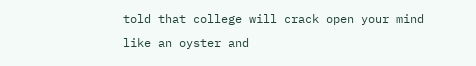told that college will crack open your mind like an oyster and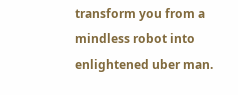transform you from a mindless robot into enlightened uber man.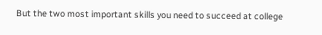But the two most important skills you need to succeed at college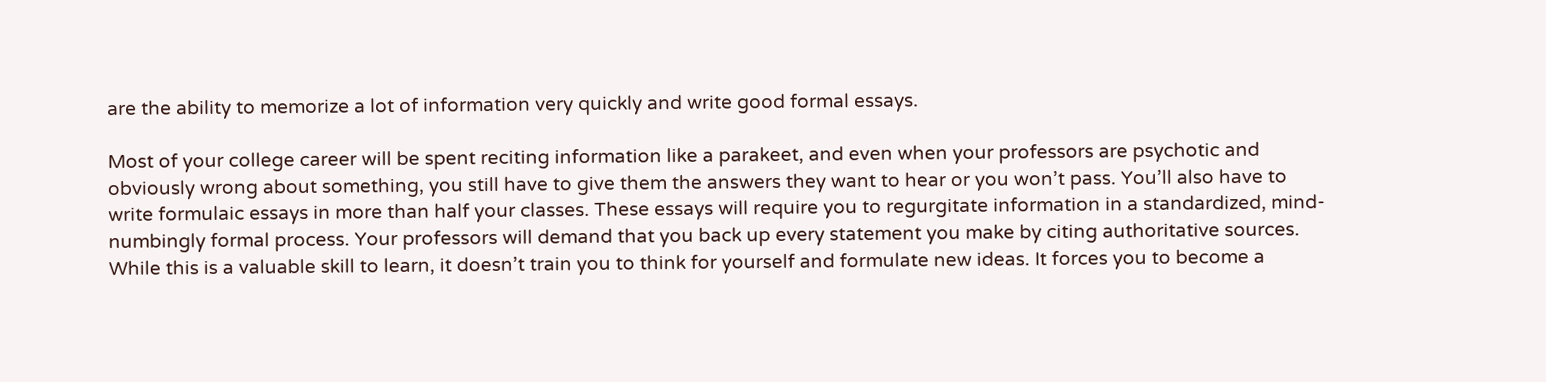are the ability to memorize a lot of information very quickly and write good formal essays.

Most of your college career will be spent reciting information like a parakeet, and even when your professors are psychotic and obviously wrong about something, you still have to give them the answers they want to hear or you won’t pass. You’ll also have to write formulaic essays in more than half your classes. These essays will require you to regurgitate information in a standardized, mind-numbingly formal process. Your professors will demand that you back up every statement you make by citing authoritative sources. While this is a valuable skill to learn, it doesn’t train you to think for yourself and formulate new ideas. It forces you to become a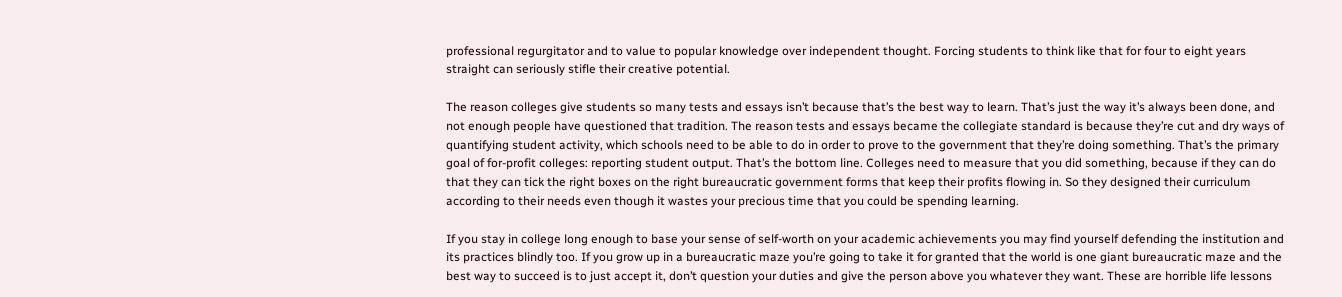professional regurgitator and to value to popular knowledge over independent thought. Forcing students to think like that for four to eight years straight can seriously stifle their creative potential.

The reason colleges give students so many tests and essays isn’t because that’s the best way to learn. That’s just the way it’s always been done, and not enough people have questioned that tradition. The reason tests and essays became the collegiate standard is because they’re cut and dry ways of quantifying student activity, which schools need to be able to do in order to prove to the government that they’re doing something. That’s the primary goal of for-profit colleges: reporting student output. That’s the bottom line. Colleges need to measure that you did something, because if they can do that they can tick the right boxes on the right bureaucratic government forms that keep their profits flowing in. So they designed their curriculum according to their needs even though it wastes your precious time that you could be spending learning.

If you stay in college long enough to base your sense of self-worth on your academic achievements you may find yourself defending the institution and its practices blindly too. If you grow up in a bureaucratic maze you’re going to take it for granted that the world is one giant bureaucratic maze and the best way to succeed is to just accept it, don’t question your duties and give the person above you whatever they want. These are horrible life lessons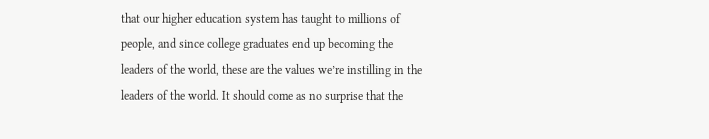that our higher education system has taught to millions of people, and since college graduates end up becoming the leaders of the world, these are the values we’re instilling in the leaders of the world. It should come as no surprise that the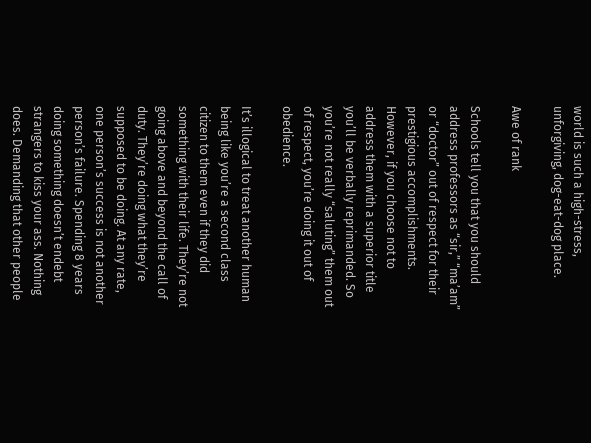world is such a high-stress, unforgiving, dog-eat-dog place.

Awe of rank

Schools tell you that you should address professors as “sir,” “ma’am” or “doctor” out of respect for their prestigious accomplishments. However, if you choose not to address them with a superior title you’ll be verbally reprimanded. So you’re not really “saluting” them out of respect, you’re doing it out of obedience.

It’s illogical to treat another human being like you’re a second class citizen to them even if they did something with their life. They’re not going above and beyond the call of duty. They’re doing what they’re supposed to be doing. At any rate, one person’s success is not another person’s failure. Spending 8 years doing something doesn’t endebt strangers to kiss your ass. Nothing does. Demanding that other people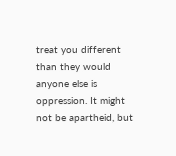treat you different than they would anyone else is oppression. It might not be apartheid, but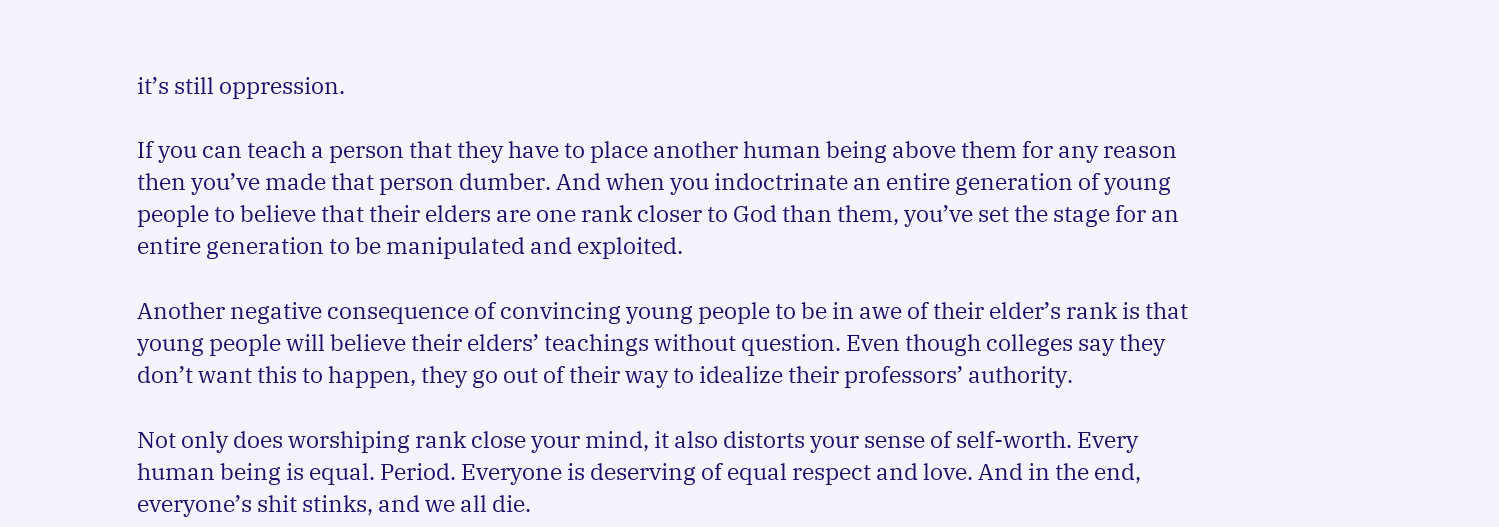it’s still oppression.

If you can teach a person that they have to place another human being above them for any reason then you’ve made that person dumber. And when you indoctrinate an entire generation of young people to believe that their elders are one rank closer to God than them, you’ve set the stage for an entire generation to be manipulated and exploited.

Another negative consequence of convincing young people to be in awe of their elder’s rank is that young people will believe their elders’ teachings without question. Even though colleges say they don’t want this to happen, they go out of their way to idealize their professors’ authority.

Not only does worshiping rank close your mind, it also distorts your sense of self-worth. Every human being is equal. Period. Everyone is deserving of equal respect and love. And in the end, everyone’s shit stinks, and we all die.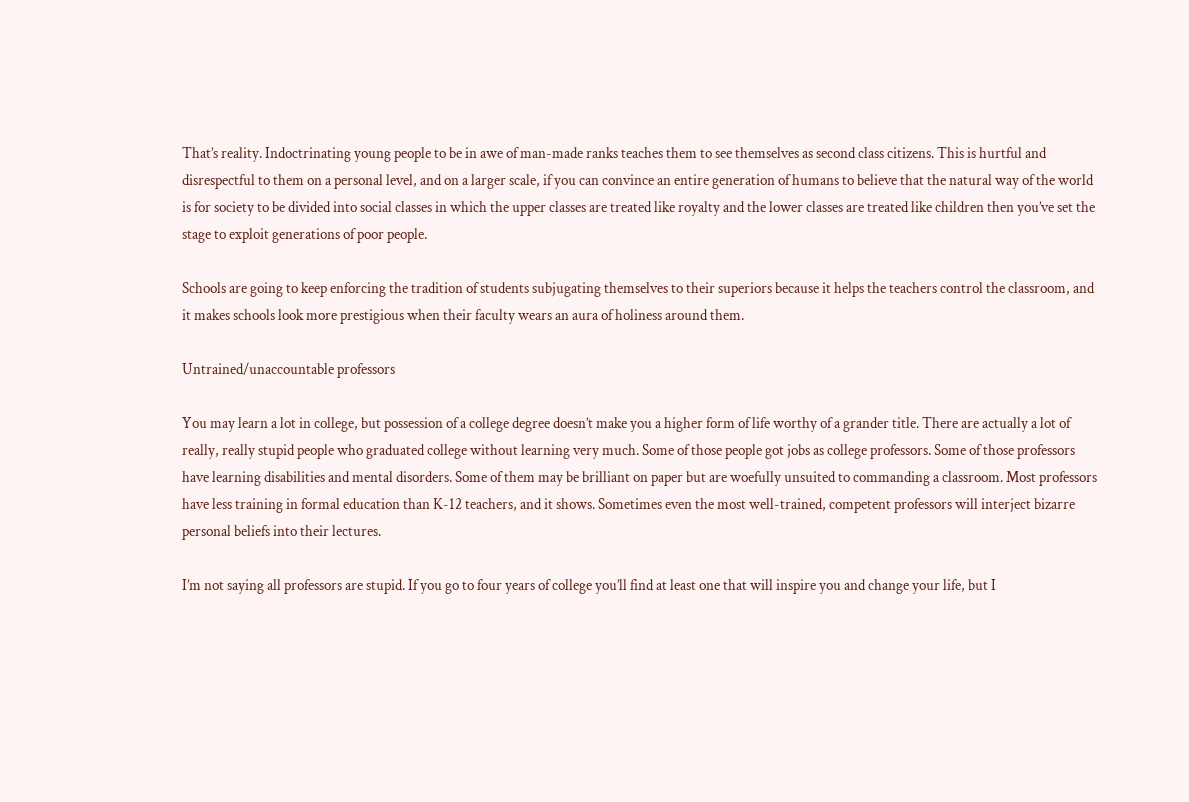That’s reality. Indoctrinating young people to be in awe of man-made ranks teaches them to see themselves as second class citizens. This is hurtful and disrespectful to them on a personal level, and on a larger scale, if you can convince an entire generation of humans to believe that the natural way of the world is for society to be divided into social classes in which the upper classes are treated like royalty and the lower classes are treated like children then you’ve set the stage to exploit generations of poor people.

Schools are going to keep enforcing the tradition of students subjugating themselves to their superiors because it helps the teachers control the classroom, and it makes schools look more prestigious when their faculty wears an aura of holiness around them.

Untrained/unaccountable professors

You may learn a lot in college, but possession of a college degree doesn’t make you a higher form of life worthy of a grander title. There are actually a lot of really, really stupid people who graduated college without learning very much. Some of those people got jobs as college professors. Some of those professors have learning disabilities and mental disorders. Some of them may be brilliant on paper but are woefully unsuited to commanding a classroom. Most professors have less training in formal education than K-12 teachers, and it shows. Sometimes even the most well-trained, competent professors will interject bizarre personal beliefs into their lectures.

I’m not saying all professors are stupid. If you go to four years of college you’ll find at least one that will inspire you and change your life, but I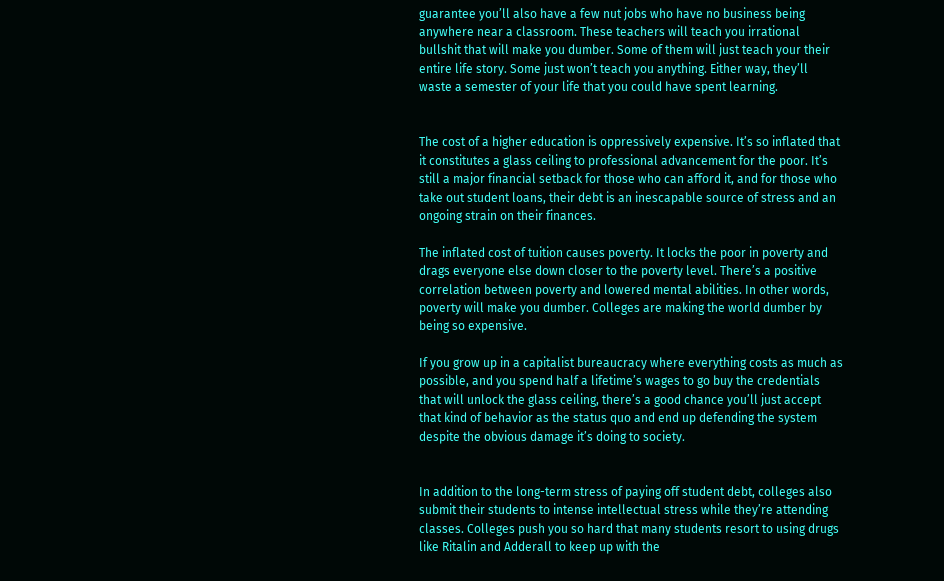guarantee you’ll also have a few nut jobs who have no business being anywhere near a classroom. These teachers will teach you irrational bullshit that will make you dumber. Some of them will just teach your their entire life story. Some just won’t teach you anything. Either way, they’ll waste a semester of your life that you could have spent learning.


The cost of a higher education is oppressively expensive. It’s so inflated that it constitutes a glass ceiling to professional advancement for the poor. It’s still a major financial setback for those who can afford it, and for those who take out student loans, their debt is an inescapable source of stress and an ongoing strain on their finances.

The inflated cost of tuition causes poverty. It locks the poor in poverty and drags everyone else down closer to the poverty level. There’s a positive correlation between poverty and lowered mental abilities. In other words, poverty will make you dumber. Colleges are making the world dumber by being so expensive.

If you grow up in a capitalist bureaucracy where everything costs as much as possible, and you spend half a lifetime’s wages to go buy the credentials that will unlock the glass ceiling, there’s a good chance you’ll just accept that kind of behavior as the status quo and end up defending the system despite the obvious damage it’s doing to society.


In addition to the long-term stress of paying off student debt, colleges also submit their students to intense intellectual stress while they’re attending classes. Colleges push you so hard that many students resort to using drugs like Ritalin and Adderall to keep up with the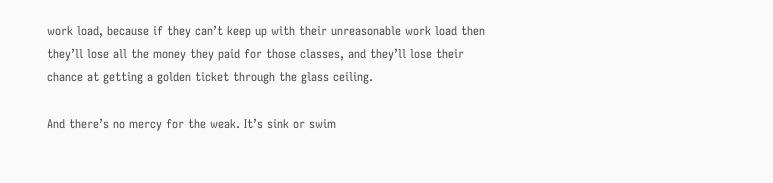work load, because if they can’t keep up with their unreasonable work load then they’ll lose all the money they paid for those classes, and they’ll lose their chance at getting a golden ticket through the glass ceiling.

And there’s no mercy for the weak. It’s sink or swim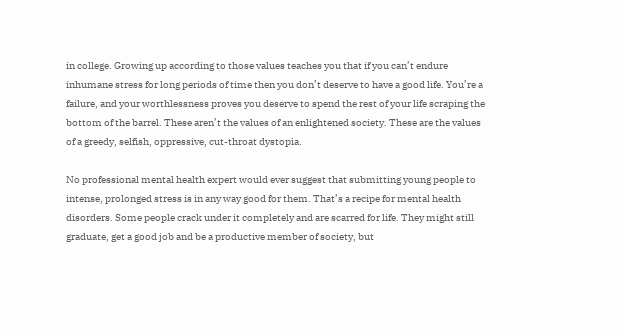in college. Growing up according to those values teaches you that if you can’t endure inhumane stress for long periods of time then you don’t deserve to have a good life. You’re a failure, and your worthlessness proves you deserve to spend the rest of your life scraping the bottom of the barrel. These aren’t the values of an enlightened society. These are the values of a greedy, selfish, oppressive, cut-throat dystopia.

No professional mental health expert would ever suggest that submitting young people to intense, prolonged stress is in any way good for them. That’s a recipe for mental health disorders. Some people crack under it completely and are scarred for life. They might still graduate, get a good job and be a productive member of society, but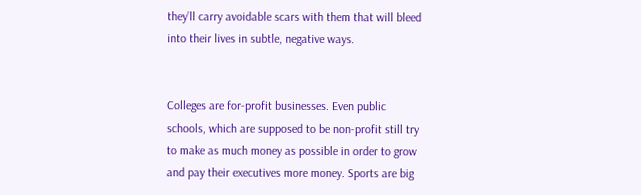they’ll carry avoidable scars with them that will bleed into their lives in subtle, negative ways.


Colleges are for-profit businesses. Even public schools, which are supposed to be non-profit still try to make as much money as possible in order to grow and pay their executives more money. Sports are big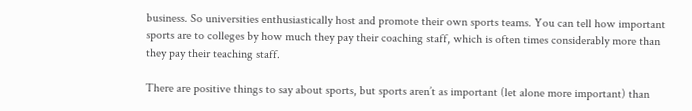business. So universities enthusiastically host and promote their own sports teams. You can tell how important sports are to colleges by how much they pay their coaching staff, which is often times considerably more than they pay their teaching staff.

There are positive things to say about sports, but sports aren’t as important (let alone more important) than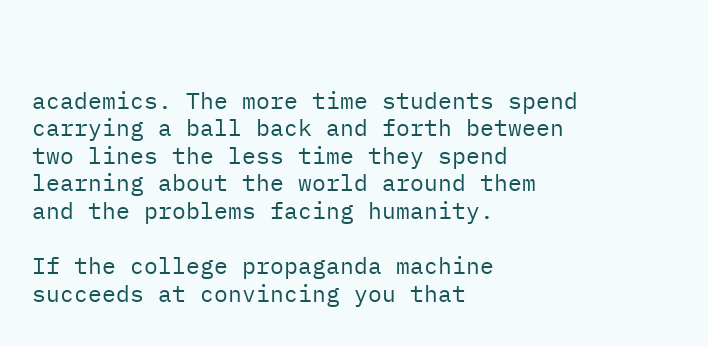academics. The more time students spend carrying a ball back and forth between two lines the less time they spend learning about the world around them and the problems facing humanity.

If the college propaganda machine succeeds at convincing you that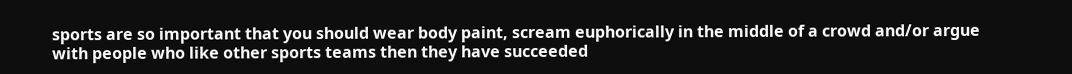sports are so important that you should wear body paint, scream euphorically in the middle of a crowd and/or argue with people who like other sports teams then they have succeeded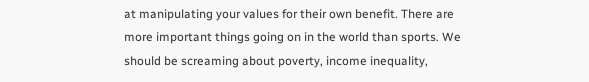at manipulating your values for their own benefit. There are more important things going on in the world than sports. We should be screaming about poverty, income inequality,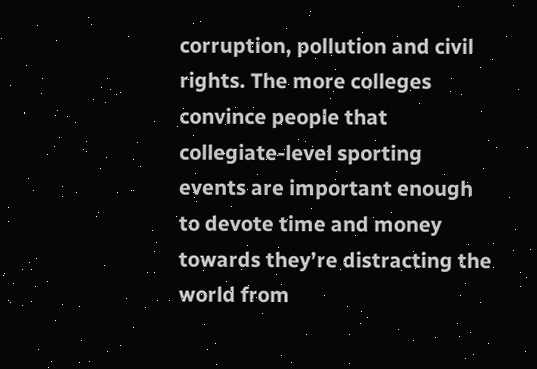corruption, pollution and civil rights. The more colleges convince people that collegiate-level sporting events are important enough to devote time and money towards they’re distracting the world from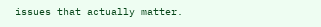issues that actually matter.